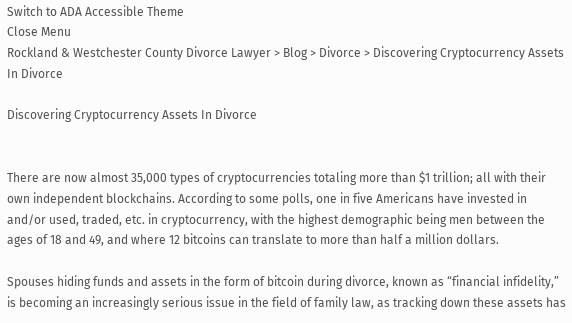Switch to ADA Accessible Theme
Close Menu
Rockland & Westchester County Divorce Lawyer > Blog > Divorce > Discovering Cryptocurrency Assets In Divorce

Discovering Cryptocurrency Assets In Divorce


There are now almost 35,000 types of cryptocurrencies totaling more than $1 trillion; all with their own independent blockchains. According to some polls, one in five Americans have invested in and/or used, traded, etc. in cryptocurrency, with the highest demographic being men between the ages of 18 and 49, and where 12 bitcoins can translate to more than half a million dollars.

Spouses hiding funds and assets in the form of bitcoin during divorce, known as “financial infidelity,” is becoming an increasingly serious issue in the field of family law, as tracking down these assets has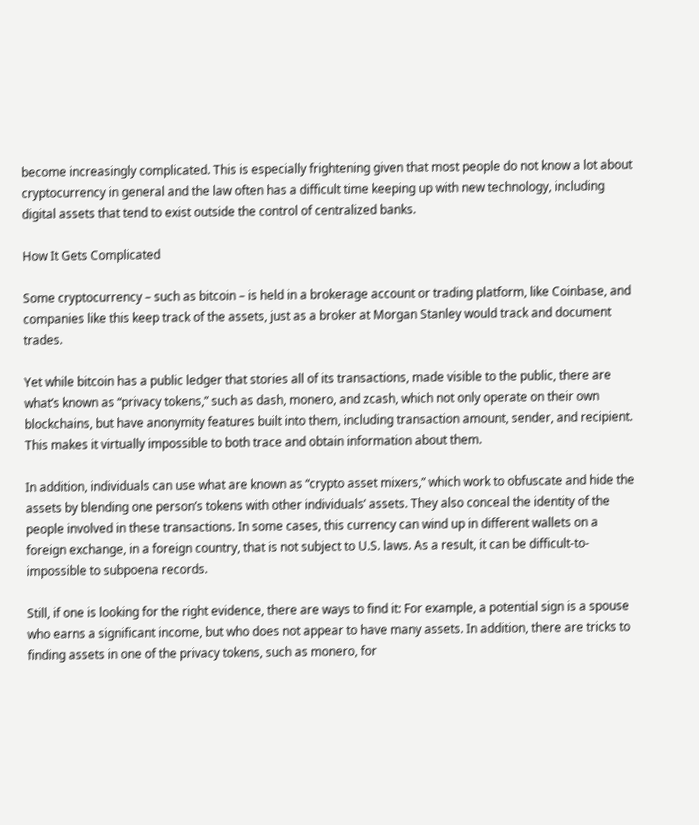become increasingly complicated. This is especially frightening given that most people do not know a lot about cryptocurrency in general and the law often has a difficult time keeping up with new technology, including digital assets that tend to exist outside the control of centralized banks.

How It Gets Complicated

Some cryptocurrency – such as bitcoin – is held in a brokerage account or trading platform, like Coinbase, and companies like this keep track of the assets, just as a broker at Morgan Stanley would track and document trades.

Yet while bitcoin has a public ledger that stories all of its transactions, made visible to the public, there are what’s known as “privacy tokens,” such as dash, monero, and zcash, which not only operate on their own blockchains, but have anonymity features built into them, including transaction amount, sender, and recipient. This makes it virtually impossible to both trace and obtain information about them.

In addition, individuals can use what are known as “crypto asset mixers,” which work to obfuscate and hide the assets by blending one person’s tokens with other individuals’ assets. They also conceal the identity of the people involved in these transactions. In some cases, this currency can wind up in different wallets on a foreign exchange, in a foreign country, that is not subject to U.S. laws. As a result, it can be difficult-to-impossible to subpoena records.

Still, if one is looking for the right evidence, there are ways to find it: For example, a potential sign is a spouse who earns a significant income, but who does not appear to have many assets. In addition, there are tricks to finding assets in one of the privacy tokens, such as monero, for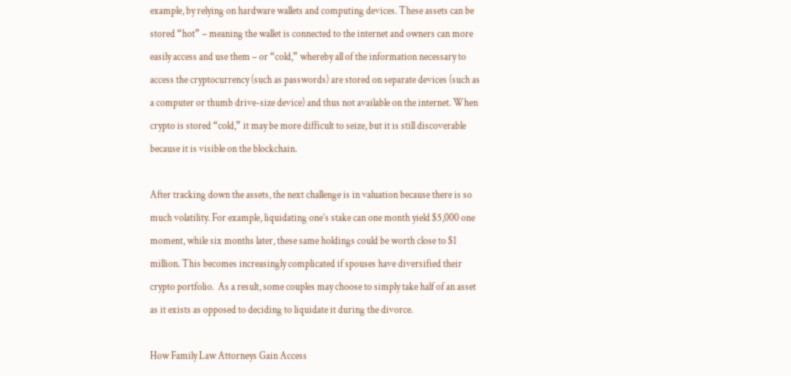example, by relying on hardware wallets and computing devices. These assets can be stored “hot” – meaning the wallet is connected to the internet and owners can more easily access and use them – or “cold,” whereby all of the information necessary to access the cryptocurrency (such as passwords) are stored on separate devices (such as a computer or thumb drive-size device) and thus not available on the internet. When crypto is stored “cold,” it may be more difficult to seize, but it is still discoverable because it is visible on the blockchain.

After tracking down the assets, the next challenge is in valuation because there is so much volatility. For example, liquidating one’s stake can one month yield $5,000 one moment, while six months later, these same holdings could be worth close to $1 million. This becomes increasingly complicated if spouses have diversified their crypto portfolio.  As a result, some couples may choose to simply take half of an asset as it exists as opposed to deciding to liquidate it during the divorce.

How Family Law Attorneys Gain Access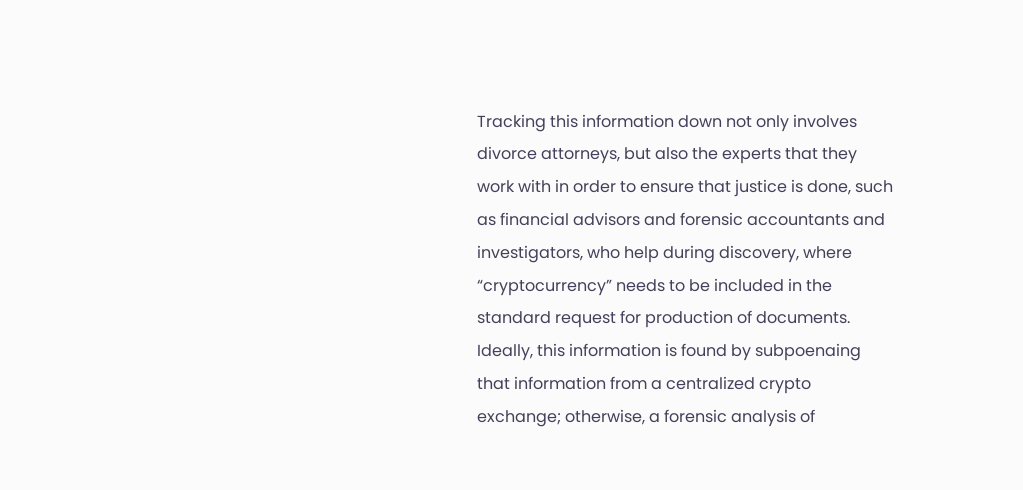Tracking this information down not only involves divorce attorneys, but also the experts that they work with in order to ensure that justice is done, such as financial advisors and forensic accountants and investigators, who help during discovery, where “cryptocurrency” needs to be included in the standard request for production of documents. Ideally, this information is found by subpoenaing that information from a centralized crypto exchange; otherwise, a forensic analysis of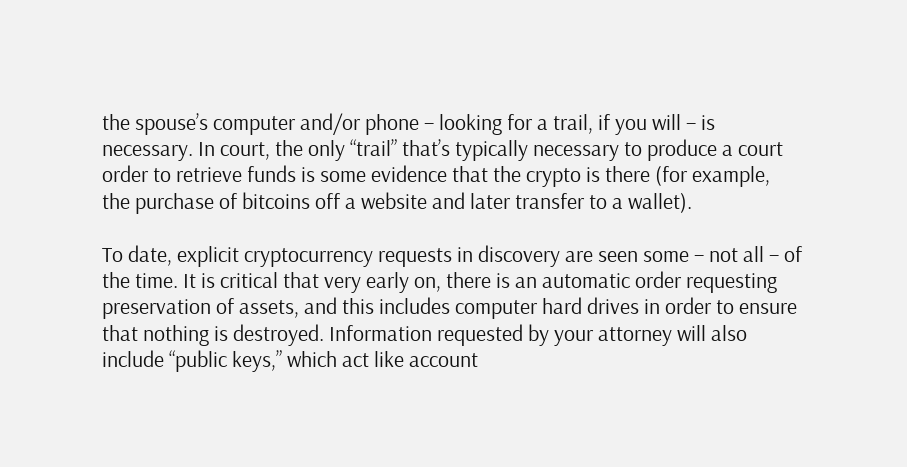the spouse’s computer and/or phone – looking for a trail, if you will – is necessary. In court, the only “trail” that’s typically necessary to produce a court order to retrieve funds is some evidence that the crypto is there (for example, the purchase of bitcoins off a website and later transfer to a wallet).

To date, explicit cryptocurrency requests in discovery are seen some – not all – of the time. It is critical that very early on, there is an automatic order requesting preservation of assets, and this includes computer hard drives in order to ensure that nothing is destroyed. Information requested by your attorney will also include “public keys,” which act like account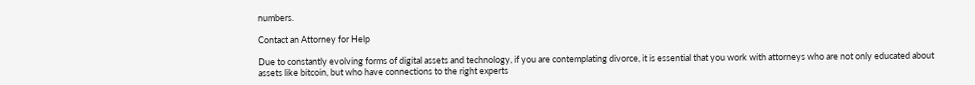numbers.

Contact an Attorney for Help

Due to constantly evolving forms of digital assets and technology, if you are contemplating divorce, it is essential that you work with attorneys who are not only educated about assets like bitcoin, but who have connections to the right experts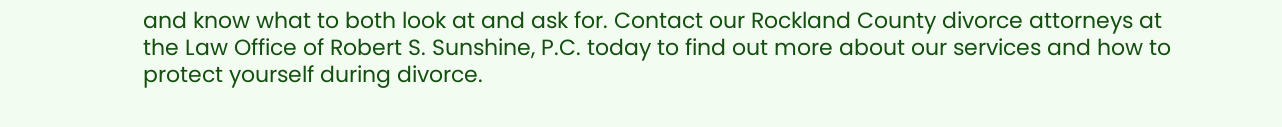and know what to both look at and ask for. Contact our Rockland County divorce attorneys at the Law Office of Robert S. Sunshine, P.C. today to find out more about our services and how to protect yourself during divorce.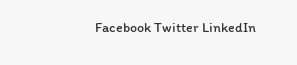Facebook Twitter LinkedIn